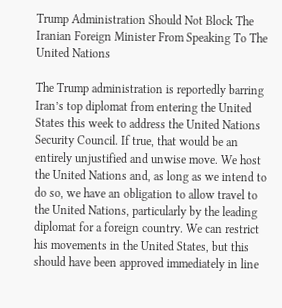Trump Administration Should Not Block The Iranian Foreign Minister From Speaking To The United Nations

The Trump administration is reportedly barring Iran’s top diplomat from entering the United States this week to address the United Nations Security Council. If true, that would be an entirely unjustified and unwise move. We host the United Nations and, as long as we intend to do so, we have an obligation to allow travel to the United Nations, particularly by the leading diplomat for a foreign country. We can restrict his movements in the United States, but this should have been approved immediately in line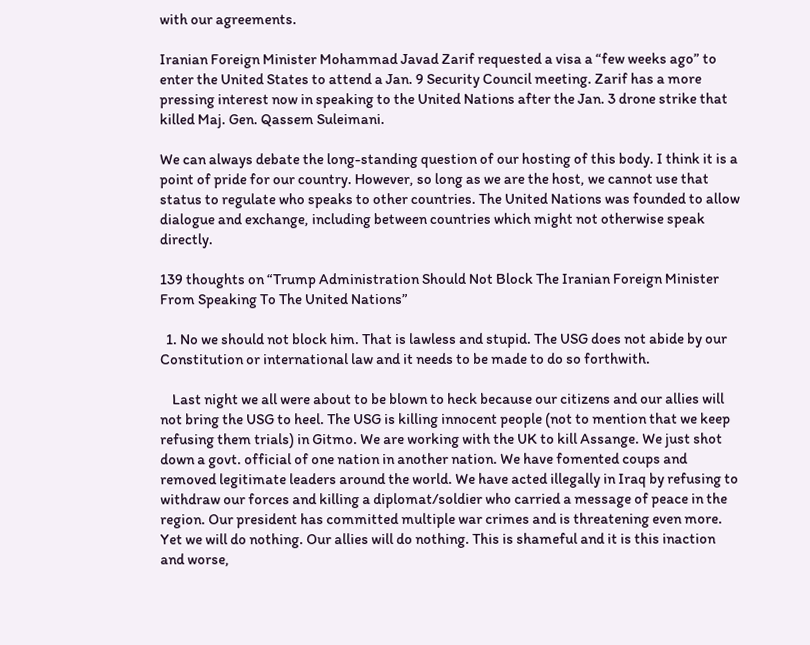with our agreements.

Iranian Foreign Minister Mohammad Javad Zarif requested a visa a “few weeks ago” to enter the United States to attend a Jan. 9 Security Council meeting. Zarif has a more pressing interest now in speaking to the United Nations after the Jan. 3 drone strike that killed Maj. Gen. Qassem Suleimani.

We can always debate the long-standing question of our hosting of this body. I think it is a point of pride for our country. However, so long as we are the host, we cannot use that status to regulate who speaks to other countries. The United Nations was founded to allow dialogue and exchange, including between countries which might not otherwise speak directly.

139 thoughts on “Trump Administration Should Not Block The Iranian Foreign Minister From Speaking To The United Nations”

  1. No we should not block him. That is lawless and stupid. The USG does not abide by our Constitution or international law and it needs to be made to do so forthwith.

    Last night we all were about to be blown to heck because our citizens and our allies will not bring the USG to heel. The USG is killing innocent people (not to mention that we keep refusing them trials) in Gitmo. We are working with the UK to kill Assange. We just shot down a govt. official of one nation in another nation. We have fomented coups and removed legitimate leaders around the world. We have acted illegally in Iraq by refusing to withdraw our forces and killing a diplomat/soldier who carried a message of peace in the region. Our president has committed multiple war crimes and is threatening even more. Yet we will do nothing. Our allies will do nothing. This is shameful and it is this inaction and worse,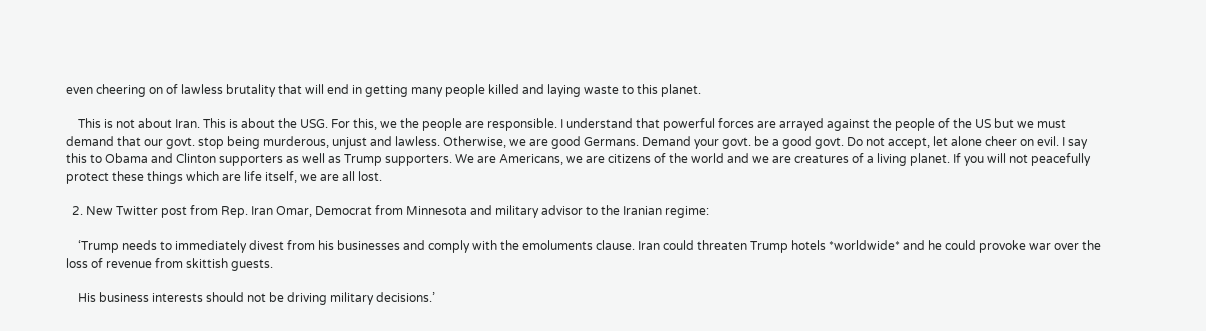even cheering on of lawless brutality that will end in getting many people killed and laying waste to this planet.

    This is not about Iran. This is about the USG. For this, we the people are responsible. I understand that powerful forces are arrayed against the people of the US but we must demand that our govt. stop being murderous, unjust and lawless. Otherwise, we are good Germans. Demand your govt. be a good govt. Do not accept, let alone cheer on evil. I say this to Obama and Clinton supporters as well as Trump supporters. We are Americans, we are citizens of the world and we are creatures of a living planet. If you will not peacefully protect these things which are life itself, we are all lost.

  2. New Twitter post from Rep. Iran Omar, Democrat from Minnesota and military advisor to the Iranian regime:

    ‘Trump needs to immediately divest from his businesses and comply with the emoluments clause. Iran could threaten Trump hotels *worldwide* and he could provoke war over the loss of revenue from skittish guests.

    His business interests should not be driving military decisions.’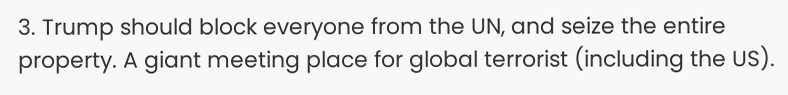3. Trump should block everyone from the UN, and seize the entire property. A giant meeting place for global terrorist (including the US).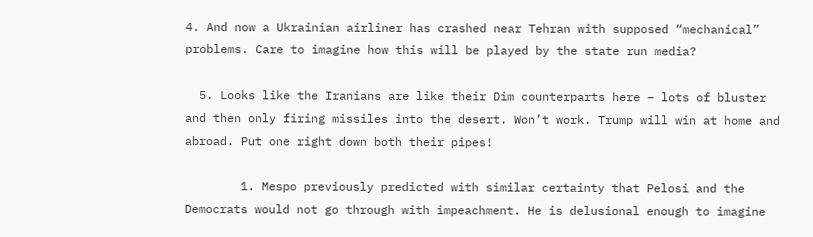4. And now a Ukrainian airliner has crashed near Tehran with supposed “mechanical” problems. Care to imagine how this will be played by the state run media?

  5. Looks like the Iranians are like their Dim counterparts here – lots of bluster and then only firing missiles into the desert. Won’t work. Trump will win at home and abroad. Put one right down both their pipes!

        1. Mespo previously predicted with similar certainty that Pelosi and the Democrats would not go through with impeachment. He is delusional enough to imagine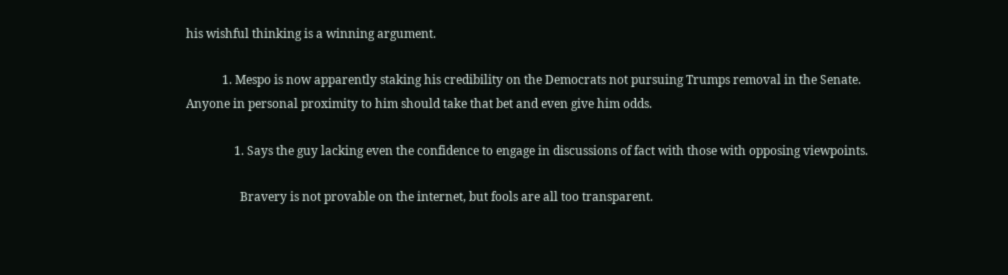his wishful thinking is a winning argument.

            1. Mespo is now apparently staking his credibility on the Democrats not pursuing Trumps removal in the Senate. Anyone in personal proximity to him should take that bet and even give him odds.

                1. Says the guy lacking even the confidence to engage in discussions of fact with those with opposing viewpoints.

                  Bravery is not provable on the internet, but fools are all too transparent.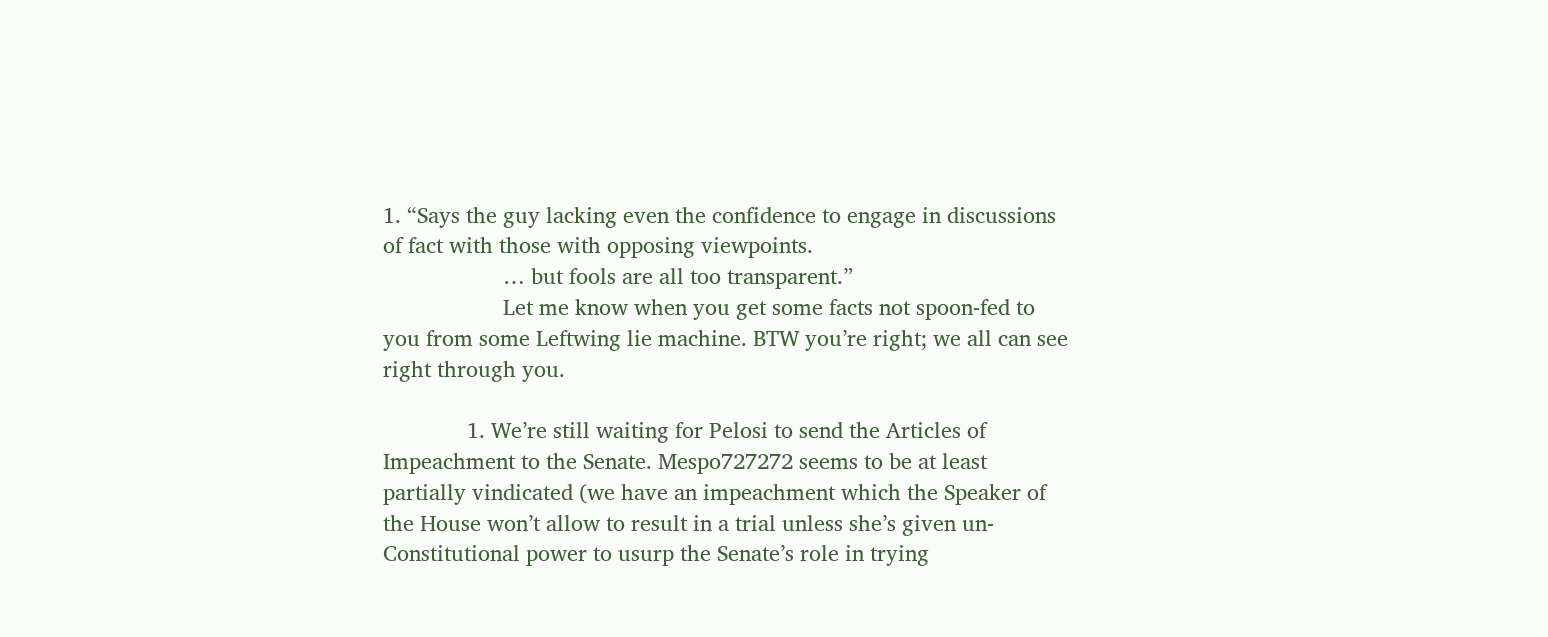1. “Says the guy lacking even the confidence to engage in discussions of fact with those with opposing viewpoints.
                    … but fools are all too transparent.”
                    Let me know when you get some facts not spoon-fed to you from some Leftwing lie machine. BTW you’re right; we all can see right through you.

              1. We’re still waiting for Pelosi to send the Articles of Impeachment to the Senate. Mespo727272 seems to be at least partially vindicated (we have an impeachment which the Speaker of the House won’t allow to result in a trial unless she’s given un-Constitutional power to usurp the Senate’s role in trying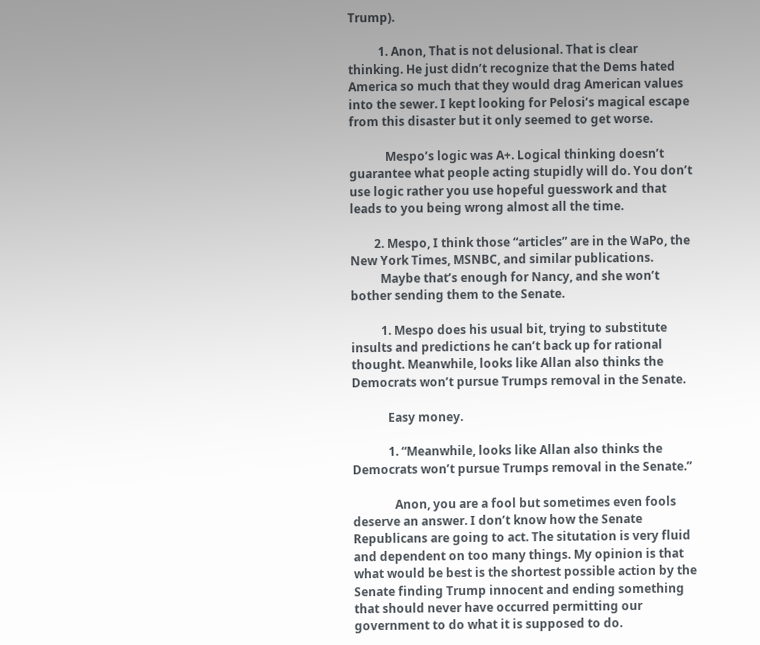Trump).

          1. Anon, That is not delusional. That is clear thinking. He just didn’t recognize that the Dems hated America so much that they would drag American values into the sewer. I kept looking for Pelosi’s magical escape from this disaster but it only seemed to get worse.

            Mespo’s logic was A+. Logical thinking doesn’t guarantee what people acting stupidly will do. You don’t use logic rather you use hopeful guesswork and that leads to you being wrong almost all the time.

        2. Mespo, I think those “articles” are in the WaPo, the New York Times, MSNBC, and similar publications.
          Maybe that’s enough for Nancy, and she won’t bother sending them to the Senate.

          1. Mespo does his usual bit, trying to substitute insults and predictions he can’t back up for rational thought. Meanwhile, looks like Allan also thinks the Democrats won’t pursue Trumps removal in the Senate.

            Easy money.

            1. “Meanwhile, looks like Allan also thinks the Democrats won’t pursue Trumps removal in the Senate.”

              Anon, you are a fool but sometimes even fools deserve an answer. I don’t know how the Senate Republicans are going to act. The situtation is very fluid and dependent on too many things. My opinion is that what would be best is the shortest possible action by the Senate finding Trump innocent and ending something that should never have occurred permitting our government to do what it is supposed to do.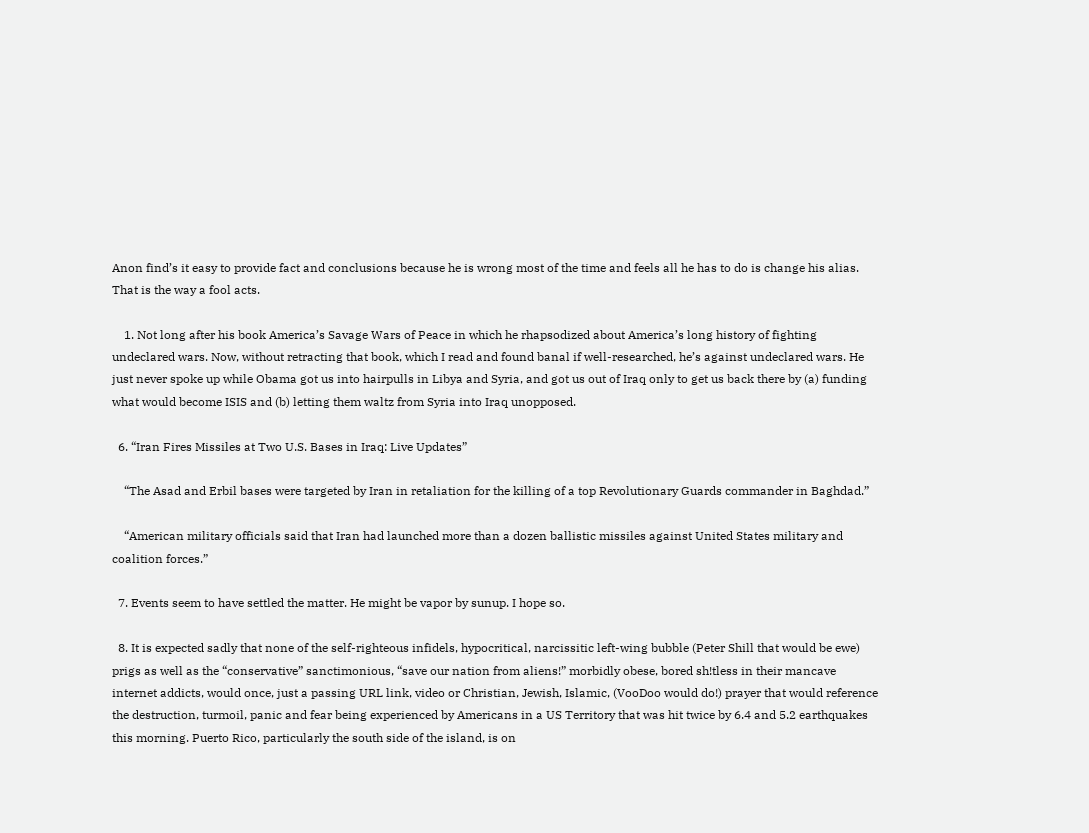Anon find’s it easy to provide fact and conclusions because he is wrong most of the time and feels all he has to do is change his alias. That is the way a fool acts.

    1. Not long after his book America’s Savage Wars of Peace in which he rhapsodized about America’s long history of fighting undeclared wars. Now, without retracting that book, which I read and found banal if well-researched, he’s against undeclared wars. He just never spoke up while Obama got us into hairpulls in Libya and Syria, and got us out of Iraq only to get us back there by (a) funding what would become ISIS and (b) letting them waltz from Syria into Iraq unopposed.

  6. “Iran Fires Missiles at Two U.S. Bases in Iraq: Live Updates”

    “The Asad and Erbil bases were targeted by Iran in retaliation for the killing of a top Revolutionary Guards commander in Baghdad.”

    “American military officials said that Iran had launched more than a dozen ballistic missiles against United States military and coalition forces.”

  7. Events seem to have settled the matter. He might be vapor by sunup. I hope so.

  8. It is expected sadly that none of the self-righteous infidels, hypocritical, narcissitic left-wing bubble (Peter Shill that would be ewe) prigs as well as the “conservative” sanctimonious, “save our nation from aliens!” morbidly obese, bored sh!tless in their mancave internet addicts, would once, just a passing URL link, video or Christian, Jewish, Islamic, (VooDoo would do!) prayer that would reference the destruction, turmoil, panic and fear being experienced by Americans in a US Territory that was hit twice by 6.4 and 5.2 earthquakes this morning. Puerto Rico, particularly the south side of the island, is on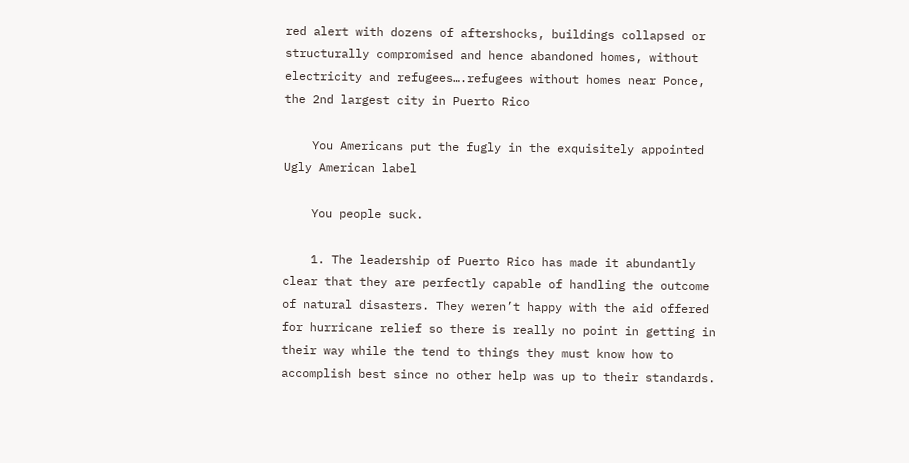red alert with dozens of aftershocks, buildings collapsed or structurally compromised and hence abandoned homes, without electricity and refugees….refugees without homes near Ponce, the 2nd largest city in Puerto Rico

    You Americans put the fugly in the exquisitely appointed Ugly American label

    You people suck.

    1. The leadership of Puerto Rico has made it abundantly clear that they are perfectly capable of handling the outcome of natural disasters. They weren’t happy with the aid offered for hurricane relief so there is really no point in getting in their way while the tend to things they must know how to accomplish best since no other help was up to their standards.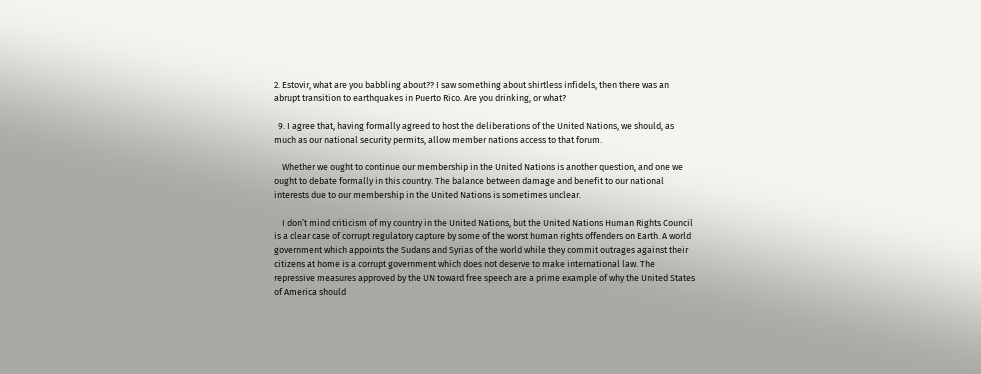2. Estovir, what are you babbling about?? I saw something about shirtless infidels, then there was an abrupt transition to earthquakes in Puerto Rico. Are you drinking, or what?

  9. I agree that, having formally agreed to host the deliberations of the United Nations, we should, as much as our national security permits, allow member nations access to that forum.

    Whether we ought to continue our membership in the United Nations is another question, and one we ought to debate formally in this country. The balance between damage and benefit to our national interests due to our membership in the United Nations is sometimes unclear.

    I don’t mind criticism of my country in the United Nations, but the United Nations Human Rights Council is a clear case of corrupt regulatory capture by some of the worst human rights offenders on Earth. A world government which appoints the Sudans and Syrias of the world while they commit outrages against their citizens at home is a corrupt government which does not deserve to make international law. The repressive measures approved by the UN toward free speech are a prime example of why the United States of America should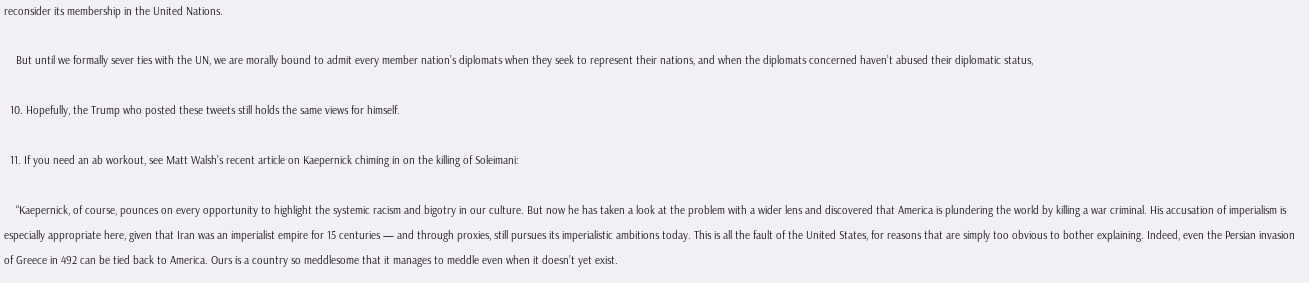reconsider its membership in the United Nations.

    But until we formally sever ties with the UN, we are morally bound to admit every member nation’s diplomats when they seek to represent their nations, and when the diplomats concerned haven’t abused their diplomatic status,

  10. Hopefully, the Trump who posted these tweets still holds the same views for himself.

  11. If you need an ab workout, see Matt Walsh’s recent article on Kaepernick chiming in on the killing of Soleimani:

    “Kaepernick, of course, pounces on every opportunity to highlight the systemic racism and bigotry in our culture. But now he has taken a look at the problem with a wider lens and discovered that America is plundering the world by killing a war criminal. His accusation of imperialism is especially appropriate here, given that Iran was an imperialist empire for 15 centuries — and through proxies, still pursues its imperialistic ambitions today. This is all the fault of the United States, for reasons that are simply too obvious to bother explaining. Indeed, even the Persian invasion of Greece in 492 can be tied back to America. Ours is a country so meddlesome that it manages to meddle even when it doesn’t yet exist.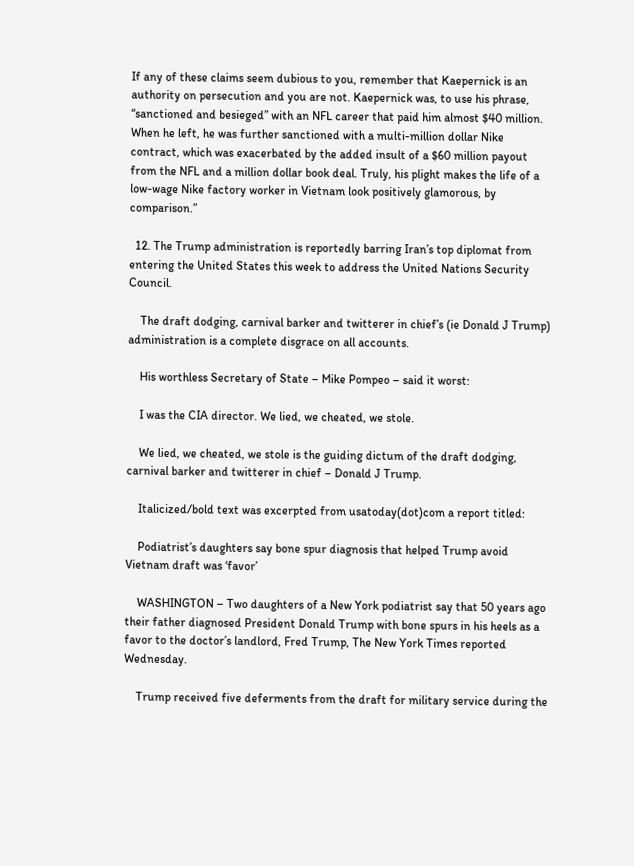If any of these claims seem dubious to you, remember that Kaepernick is an authority on persecution and you are not. Kaepernick was, to use his phrase, “sanctioned and besieged” with an NFL career that paid him almost $40 million. When he left, he was further sanctioned with a multi-million dollar Nike contract, which was exacerbated by the added insult of a $60 million payout from the NFL and a million dollar book deal. Truly, his plight makes the life of a low-wage Nike factory worker in Vietnam look positively glamorous, by comparison.”

  12. The Trump administration is reportedly barring Iran’s top diplomat from entering the United States this week to address the United Nations Security Council.

    The draft dodging, carnival barker and twitterer in chief’s (ie Donald J Trump) administration is a complete disgrace on all accounts.

    His worthless Secretary of State – Mike Pompeo – said it worst:

    I was the CIA director. We lied, we cheated, we stole.

    We lied, we cheated, we stole is the guiding dictum of the draft dodging, carnival barker and twitterer in chief – Donald J Trump.

    Italicized/bold text was excerpted from usatoday(dot)com a report titled:

    Podiatrist’s daughters say bone spur diagnosis that helped Trump avoid Vietnam draft was ‘favor’

    WASHINGTON – Two daughters of a New York podiatrist say that 50 years ago their father diagnosed President Donald Trump with bone spurs in his heels as a favor to the doctor’s landlord, Fred Trump, The New York Times reported Wednesday.

    Trump received five deferments from the draft for military service during the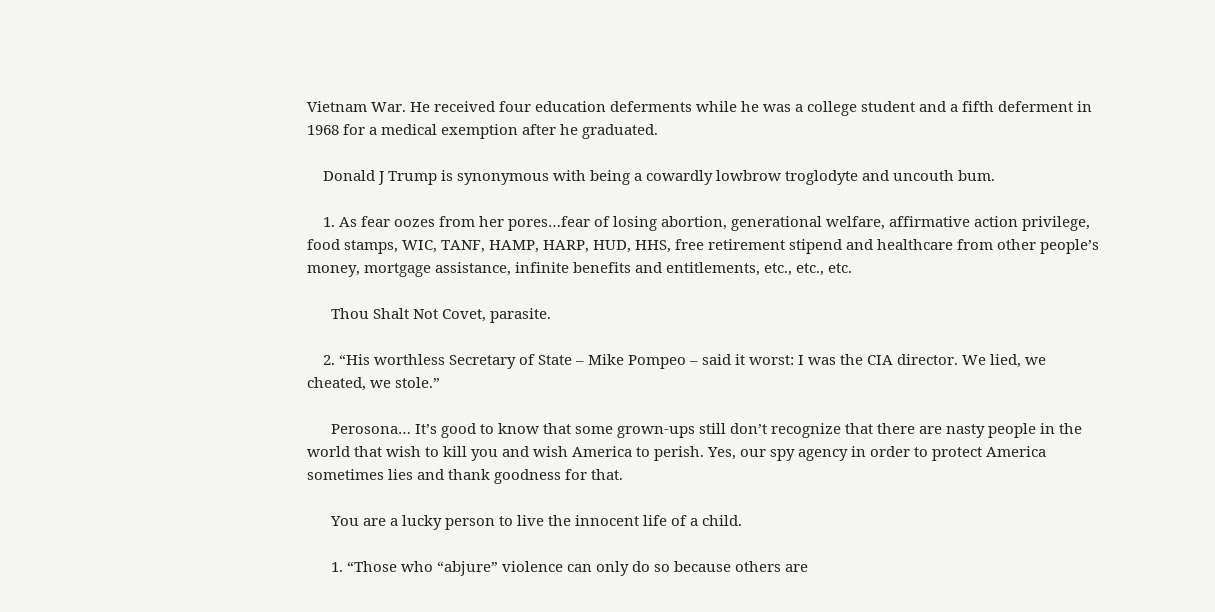Vietnam War. He received four education deferments while he was a college student and a fifth deferment in 1968 for a medical exemption after he graduated.

    Donald J Trump is synonymous with being a cowardly lowbrow troglodyte and uncouth bum.

    1. As fear oozes from her pores…fear of losing abortion, generational welfare, affirmative action privilege, food stamps, WIC, TANF, HAMP, HARP, HUD, HHS, free retirement stipend and healthcare from other people’s money, mortgage assistance, infinite benefits and entitlements, etc., etc., etc.

      Thou Shalt Not Covet, parasite.

    2. “His worthless Secretary of State – Mike Pompeo – said it worst: I was the CIA director. We lied, we cheated, we stole.”

      Perosona… It’s good to know that some grown-ups still don’t recognize that there are nasty people in the world that wish to kill you and wish America to perish. Yes, our spy agency in order to protect America sometimes lies and thank goodness for that.

      You are a lucky person to live the innocent life of a child.

      1. “Those who “abjure” violence can only do so because others are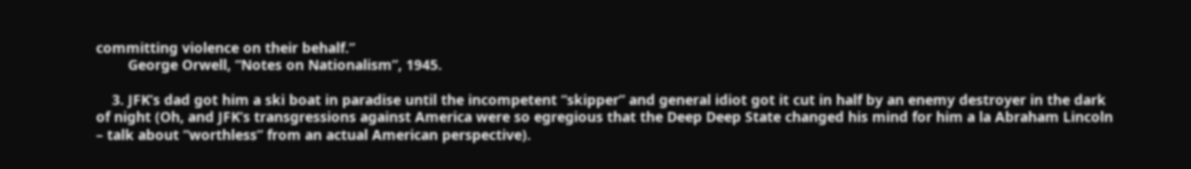committing violence on their behalf.”
        George Orwell, “Notes on Nationalism”, 1945.

    3. JFK’s dad got him a ski boat in paradise until the incompetent “skipper” and general idiot got it cut in half by an enemy destroyer in the dark of night (Oh, and JFK’s transgressions against America were so egregious that the Deep Deep State changed his mind for him a la Abraham Lincoln – talk about “worthless” from an actual American perspective).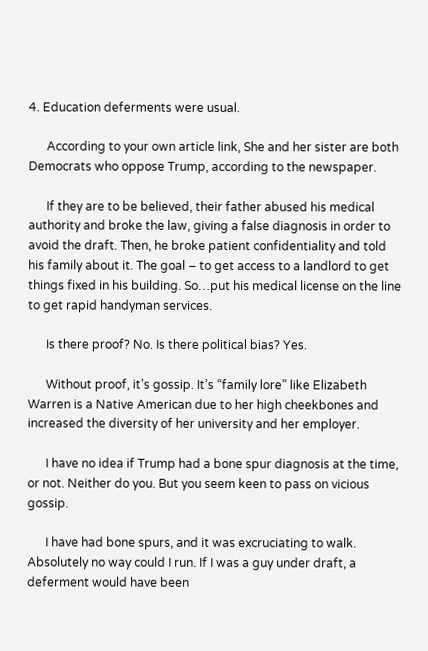4. Education deferments were usual.

      According to your own article link, She and her sister are both Democrats who oppose Trump, according to the newspaper.

      If they are to be believed, their father abused his medical authority and broke the law, giving a false diagnosis in order to avoid the draft. Then, he broke patient confidentiality and told his family about it. The goal – to get access to a landlord to get things fixed in his building. So…put his medical license on the line to get rapid handyman services.

      Is there proof? No. Is there political bias? Yes.

      Without proof, it’s gossip. It’s “family lore” like Elizabeth Warren is a Native American due to her high cheekbones and increased the diversity of her university and her employer.

      I have no idea if Trump had a bone spur diagnosis at the time, or not. Neither do you. But you seem keen to pass on vicious gossip.

      I have had bone spurs, and it was excruciating to walk. Absolutely no way could I run. If I was a guy under draft, a deferment would have been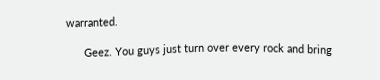warranted.

      Geez. You guys just turn over every rock and bring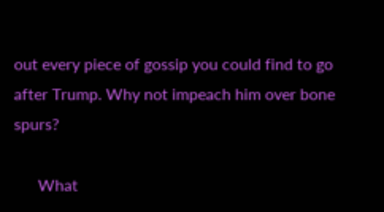out every piece of gossip you could find to go after Trump. Why not impeach him over bone spurs?

      What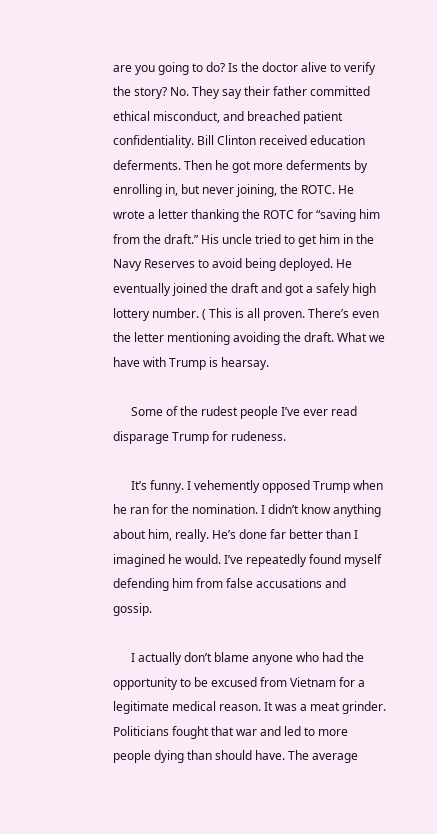are you going to do? Is the doctor alive to verify the story? No. They say their father committed ethical misconduct, and breached patient confidentiality. Bill Clinton received education deferments. Then he got more deferments by enrolling in, but never joining, the ROTC. He wrote a letter thanking the ROTC for “saving him from the draft.” His uncle tried to get him in the Navy Reserves to avoid being deployed. He eventually joined the draft and got a safely high lottery number. ( This is all proven. There’s even the letter mentioning avoiding the draft. What we have with Trump is hearsay.

      Some of the rudest people I’ve ever read disparage Trump for rudeness.

      It’s funny. I vehemently opposed Trump when he ran for the nomination. I didn’t know anything about him, really. He’s done far better than I imagined he would. I’ve repeatedly found myself defending him from false accusations and gossip.

      I actually don’t blame anyone who had the opportunity to be excused from Vietnam for a legitimate medical reason. It was a meat grinder. Politicians fought that war and led to more people dying than should have. The average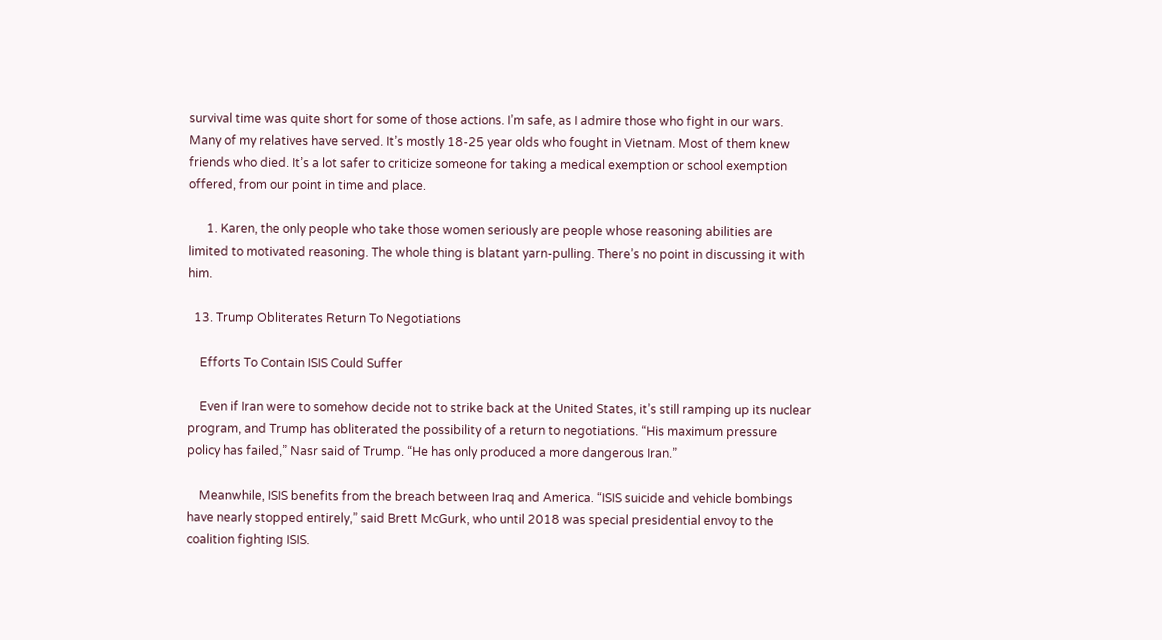survival time was quite short for some of those actions. I’m safe, as I admire those who fight in our wars. Many of my relatives have served. It’s mostly 18-25 year olds who fought in Vietnam. Most of them knew friends who died. It’s a lot safer to criticize someone for taking a medical exemption or school exemption offered, from our point in time and place.

      1. Karen, the only people who take those women seriously are people whose reasoning abilities are limited to motivated reasoning. The whole thing is blatant yarn-pulling. There’s no point in discussing it with him.

  13. Trump Obliterates Return To Negotiations

    Efforts To Contain ISIS Could Suffer

    Even if Iran were to somehow decide not to strike back at the United States, it’s still ramping up its nuclear program, and Trump has obliterated the possibility of a return to negotiations. “His maximum pressure policy has failed,” Nasr said of Trump. “He has only produced a more dangerous Iran.”

    Meanwhile, ISIS benefits from the breach between Iraq and America. “ISIS suicide and vehicle bombings have nearly stopped entirely,” said Brett McGurk, who until 2018 was special presidential envoy to the coalition fighting ISIS.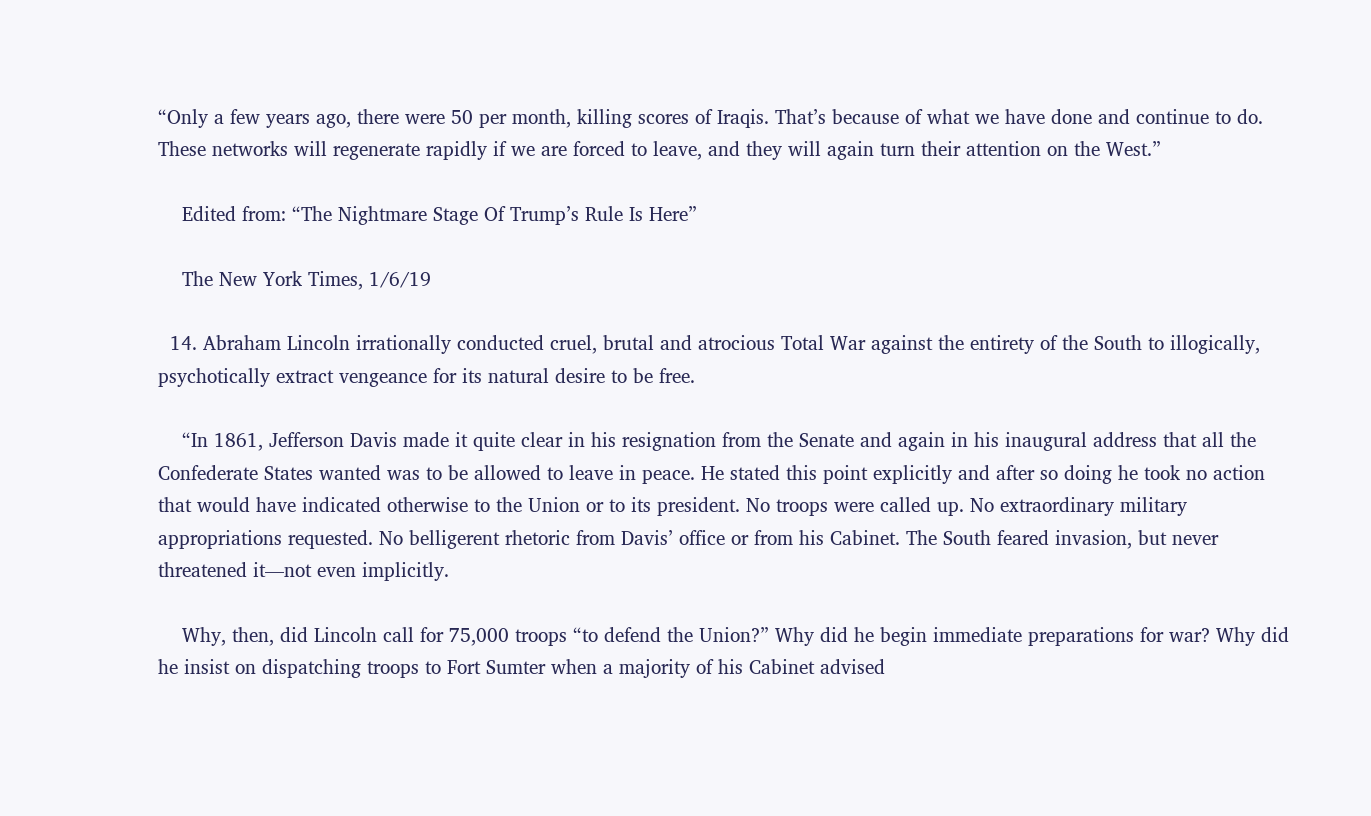“Only a few years ago, there were 50 per month, killing scores of Iraqis. That’s because of what we have done and continue to do. These networks will regenerate rapidly if we are forced to leave, and they will again turn their attention on the West.”

    Edited from: “The Nightmare Stage Of Trump’s Rule Is Here”

    The New York Times, 1/6/19

  14. Abraham Lincoln irrationally conducted cruel, brutal and atrocious Total War against the entirety of the South to illogically, psychotically extract vengeance for its natural desire to be free.

    “In 1861, Jefferson Davis made it quite clear in his resignation from the Senate and again in his inaugural address that all the Confederate States wanted was to be allowed to leave in peace. He stated this point explicitly and after so doing he took no action that would have indicated otherwise to the Union or to its president. No troops were called up. No extraordinary military appropriations requested. No belligerent rhetoric from Davis’ office or from his Cabinet. The South feared invasion, but never threatened it—not even implicitly.

    Why, then, did Lincoln call for 75,000 troops “to defend the Union?” Why did he begin immediate preparations for war? Why did he insist on dispatching troops to Fort Sumter when a majority of his Cabinet advised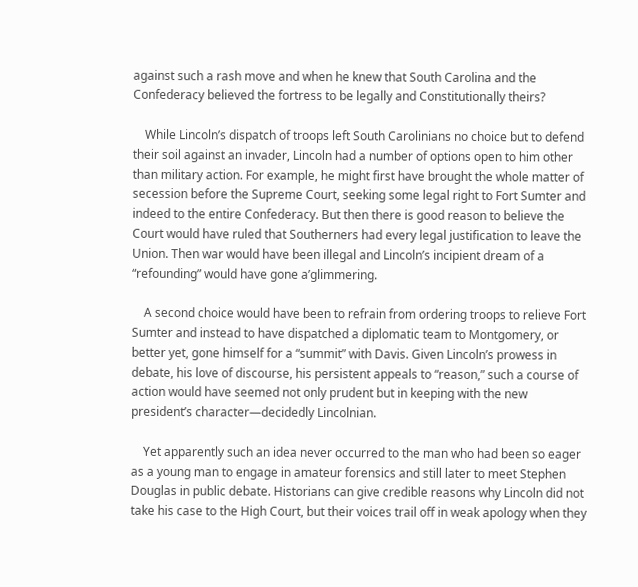against such a rash move and when he knew that South Carolina and the Confederacy believed the fortress to be legally and Constitutionally theirs?

    While Lincoln’s dispatch of troops left South Carolinians no choice but to defend their soil against an invader, Lincoln had a number of options open to him other than military action. For example, he might first have brought the whole matter of secession before the Supreme Court, seeking some legal right to Fort Sumter and indeed to the entire Confederacy. But then there is good reason to believe the Court would have ruled that Southerners had every legal justification to leave the Union. Then war would have been illegal and Lincoln’s incipient dream of a “refounding” would have gone a’glimmering.

    A second choice would have been to refrain from ordering troops to relieve Fort Sumter and instead to have dispatched a diplomatic team to Montgomery, or better yet, gone himself for a “summit” with Davis. Given Lincoln’s prowess in debate, his love of discourse, his persistent appeals to “reason,” such a course of action would have seemed not only prudent but in keeping with the new president’s character—decidedly Lincolnian.

    Yet apparently such an idea never occurred to the man who had been so eager as a young man to engage in amateur forensics and still later to meet Stephen Douglas in public debate. Historians can give credible reasons why Lincoln did not take his case to the High Court, but their voices trail off in weak apology when they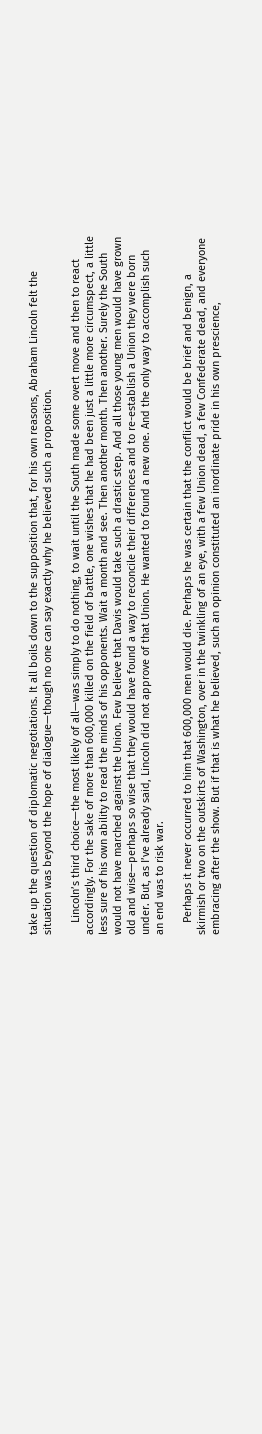take up the question of diplomatic negotiations. It all boils down to the supposition that, for his own reasons, Abraham Lincoln felt the situation was beyond the hope of dialogue—though no one can say exactly why he believed such a proposition.

    Lincoln’s third choice—the most likely of all—was simply to do nothing, to wait until the South made some overt move and then to react accordingly. For the sake of more than 600,000 killed on the field of battle, one wishes that he had been just a little more circumspect, a little less sure of his own ability to read the minds of his opponents. Wait a month and see. Then another month. Then another. Surely the South would not have marched against the Union. Few believe that Davis would take such a drastic step. And all those young men would have grown old and wise—perhaps so wise that they would have found a way to reconcile their differences and to re-establish a Union they were born under. But, as I’ve already said, Lincoln did not approve of that Union. He wanted to found a new one. And the only way to accomplish such an end was to risk war.

    Perhaps it never occurred to him that 600,000 men would die. Perhaps he was certain that the conflict would be brief and benign, a skirmish or two on the outskirts of Washington, over in the twinkling of an eye, with a few Union dead, a few Confederate dead, and everyone embracing after the show. But if that is what he believed, such an opinion constituted an inordinate pride in his own prescience,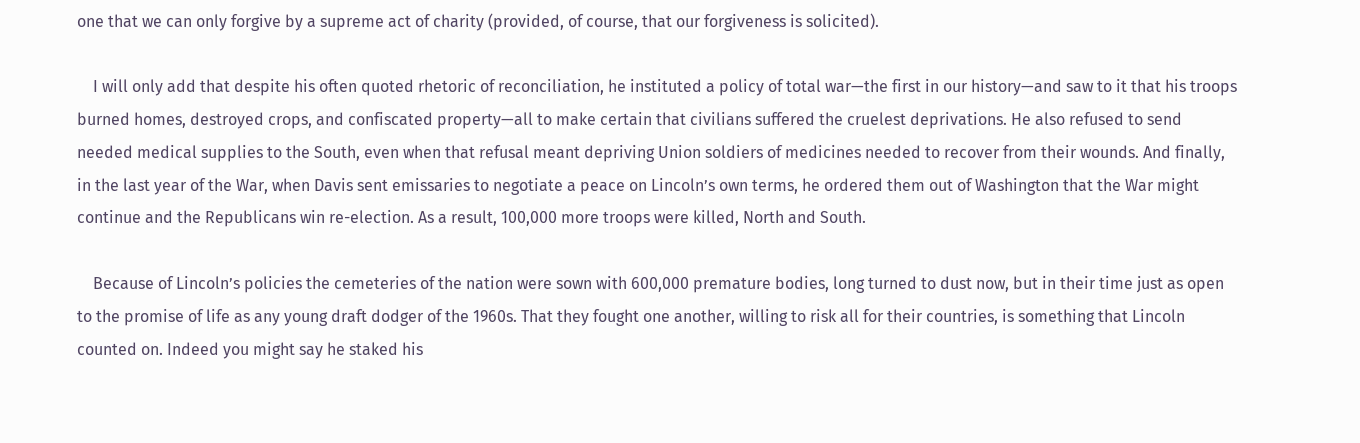one that we can only forgive by a supreme act of charity (provided, of course, that our forgiveness is solicited).

    I will only add that despite his often quoted rhetoric of reconciliation, he instituted a policy of total war—the first in our history—and saw to it that his troops burned homes, destroyed crops, and confiscated property—all to make certain that civilians suffered the cruelest deprivations. He also refused to send needed medical supplies to the South, even when that refusal meant depriving Union soldiers of medicines needed to recover from their wounds. And finally, in the last year of the War, when Davis sent emissaries to negotiate a peace on Lincoln’s own terms, he ordered them out of Washington that the War might continue and the Republicans win re-election. As a result, 100,000 more troops were killed, North and South.

    Because of Lincoln’s policies the cemeteries of the nation were sown with 600,000 premature bodies, long turned to dust now, but in their time just as open to the promise of life as any young draft dodger of the 1960s. That they fought one another, willing to risk all for their countries, is something that Lincoln counted on. Indeed you might say he staked his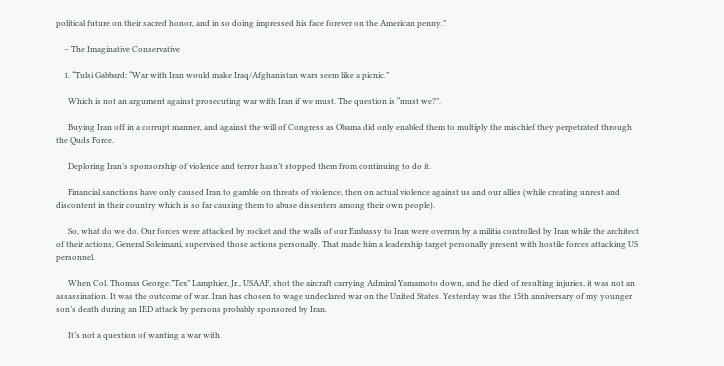political future on their sacred honor, and in so doing impressed his face forever on the American penny.”

    – The Imaginative Conservative

    1. “Tulsi Gabbard: “War with Iran would make Iraq/Afghanistan wars seem like a picnic.”

      Which is not an argument against prosecuting war with Iran if we must. The question is “must we?”.

      Buying Iran off in a corrupt manner, and against the will of Congress as Obama did only enabled them to multiply the mischief they perpetrated through the Quds Force.

      Deploring Iran’s sponsorship of violence and terror hasn’t stopped them from continuing to do it.

      Financial sanctions have only caused Iran to gamble on threats of violence, then on actual violence against us and our allies (while creating unrest and discontent in their country which is so far causing them to abuse dissenters among their own people).

      So, what do we do. Our forces were attacked by rocket and the walls of our Embassy to Iran were overrun by a militia controlled by Iran while the architect of their actions, General Soleimani, supervised those actions personally. That made him a leadership target personally present with hostile forces attacking US personnel.

      When Col. Thomas George.”Tex” Lamphier, Jr., USAAF, shot the aircraft carrying Admiral Yamamoto down, and he died of resulting injuries, it was not an assassination. It was the outcome of war. Iran has chosen to wage undeclared war on the United States. Yesterday was the 15th anniversary of my younger son’s death during an IED attack by persons probably sponsored by Iran.

      It’s not a question of wanting a war with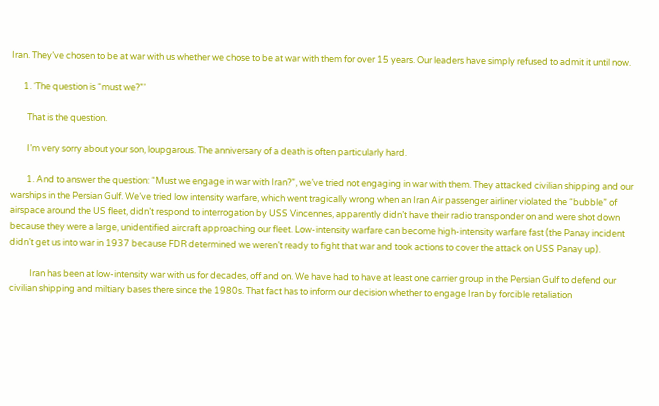Iran. They’ve chosen to be at war with us whether we chose to be at war with them for over 15 years. Our leaders have simply refused to admit it until now.

      1. ‘The question is “must we?”’

        That is the question.

        I’m very sorry about your son, loupgarous. The anniversary of a death is often particularly hard.

        1. And to answer the question: “Must we engage in war with Iran?”, we’ve tried not engaging in war with them. They attacked civilian shipping and our warships in the Persian Gulf. We’ve tried low intensity warfare, which went tragically wrong when an Iran Air passenger airliner violated the “bubble” of airspace around the US fleet, didn’t respond to interrogation by USS Vincennes, apparently didn’t have their radio transponder on and were shot down because they were a large, unidentified aircraft approaching our fleet. Low-intensity warfare can become high-intensity warfare fast (the Panay incident didn’t get us into war in 1937 because FDR determined we weren’t ready to fight that war and took actions to cover the attack on USS Panay up).

          Iran has been at low-intensity war with us for decades, off and on. We have had to have at least one carrier group in the Persian Gulf to defend our civilian shipping and miltiary bases there since the 1980s. That fact has to inform our decision whether to engage Iran by forcible retaliation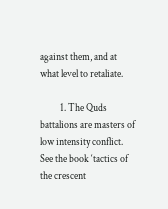against them, and at what level to retaliate.

          1. The Quds battalions are masters of low intensity conflict. See the book ‘tactics of the crescent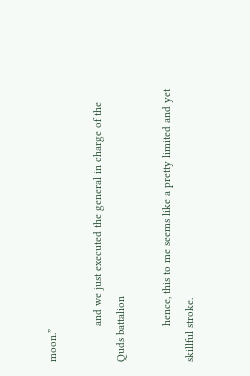moon.”

            and we just executed the general in charge of the Quds battalion

            hence, this to me seems like a pretty limited and yet skillful stroke.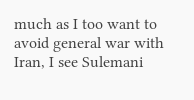much as I too want to avoid general war with Iran, I see Sulemani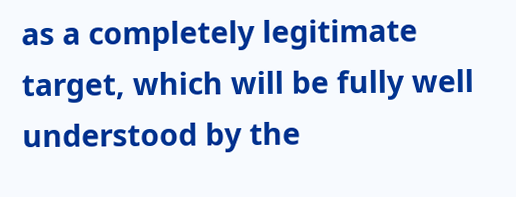as a completely legitimate target, which will be fully well understood by the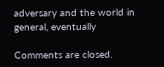adversary and the world in general, eventually

Comments are closed.